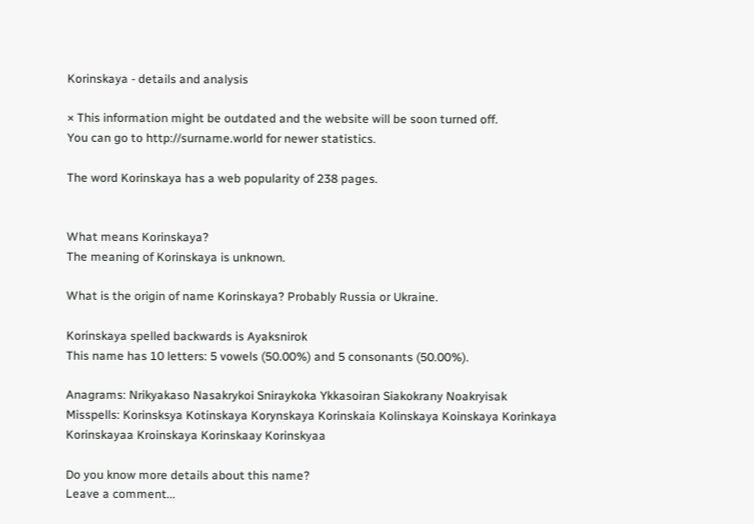Korinskaya - details and analysis

× This information might be outdated and the website will be soon turned off.
You can go to http://surname.world for newer statistics.

The word Korinskaya has a web popularity of 238 pages.


What means Korinskaya?
The meaning of Korinskaya is unknown.

What is the origin of name Korinskaya? Probably Russia or Ukraine.

Korinskaya spelled backwards is Ayaksnirok
This name has 10 letters: 5 vowels (50.00%) and 5 consonants (50.00%).

Anagrams: Nrikyakaso Nasakrykoi Sniraykoka Ykkasoiran Siakokrany Noakryisak
Misspells: Korinsksya Kotinskaya Korynskaya Korinskaia Kolinskaya Koinskaya Korinkaya Korinskayaa Kroinskaya Korinskaay Korinskyaa

Do you know more details about this name?
Leave a comment...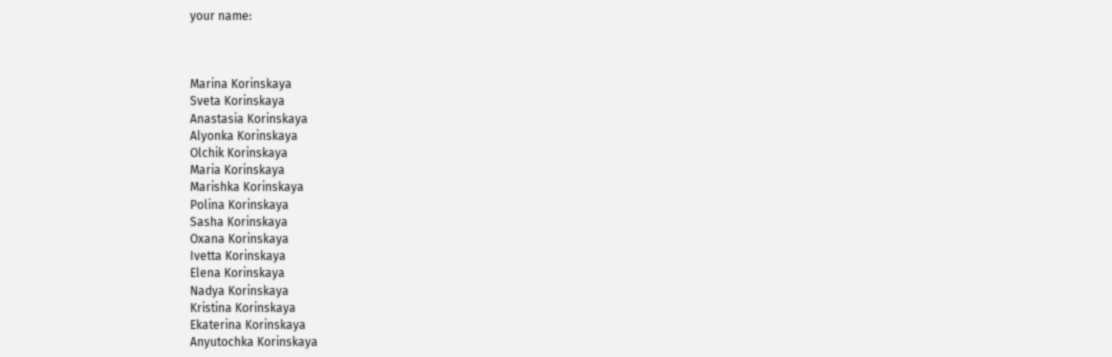your name:



Marina Korinskaya
Sveta Korinskaya
Anastasia Korinskaya
Alyonka Korinskaya
Olchik Korinskaya
Maria Korinskaya
Marishka Korinskaya
Polina Korinskaya
Sasha Korinskaya
Oxana Korinskaya
Ivetta Korinskaya
Elena Korinskaya
Nadya Korinskaya
Kristina Korinskaya
Ekaterina Korinskaya
Anyutochka Korinskaya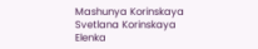Mashunya Korinskaya
Svetlana Korinskaya
Elenka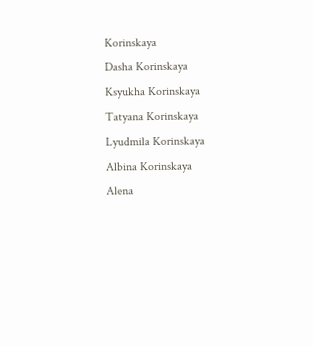Korinskaya
Dasha Korinskaya
Ksyukha Korinskaya
Tatyana Korinskaya
Lyudmila Korinskaya
Albina Korinskaya
Alena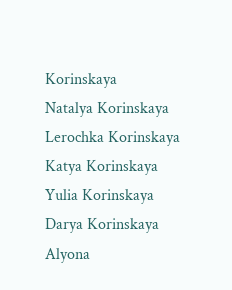Korinskaya
Natalya Korinskaya
Lerochka Korinskaya
Katya Korinskaya
Yulia Korinskaya
Darya Korinskaya
Alyona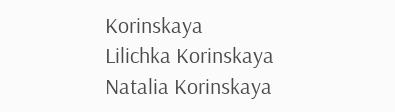Korinskaya
Lilichka Korinskaya
Natalia Korinskaya